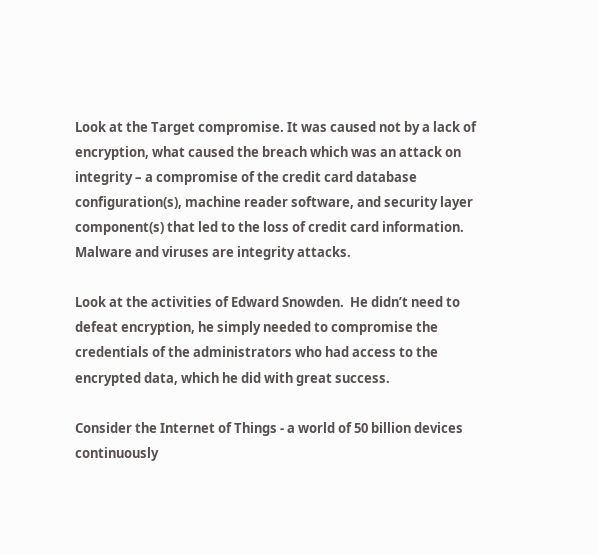Look at the Target compromise. It was caused not by a lack of encryption, what caused the breach which was an attack on integrity – a compromise of the credit card database configuration(s), machine reader software, and security layer component(s) that led to the loss of credit card information. Malware and viruses are integrity attacks.

Look at the activities of Edward Snowden.  He didn’t need to defeat encryption, he simply needed to compromise the credentials of the administrators who had access to the encrypted data, which he did with great success.

Consider the Internet of Things - a world of 50 billion devices continuously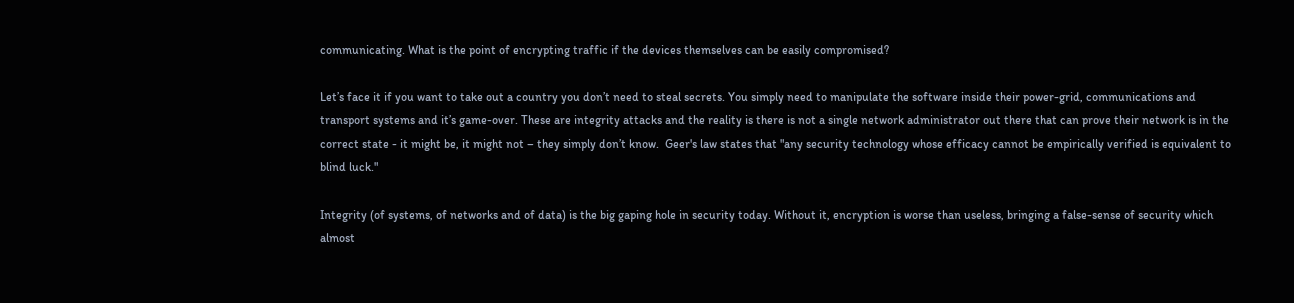communicating. What is the point of encrypting traffic if the devices themselves can be easily compromised?

Let’s face it if you want to take out a country you don’t need to steal secrets. You simply need to manipulate the software inside their power-grid, communications and transport systems and it’s game-over. These are integrity attacks and the reality is there is not a single network administrator out there that can prove their network is in the correct state - it might be, it might not – they simply don’t know.  Geer's law states that "any security technology whose efficacy cannot be empirically verified is equivalent to blind luck."

Integrity (of systems, of networks and of data) is the big gaping hole in security today. Without it, encryption is worse than useless, bringing a false-sense of security which almost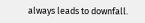always leads to downfall.